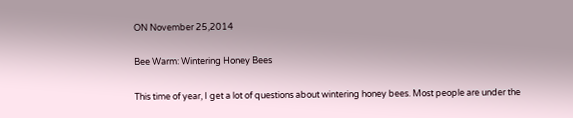ON November 25,2014

Bee Warm: Wintering Honey Bees

This time of year, I get a lot of questions about wintering honey bees. Most people are under the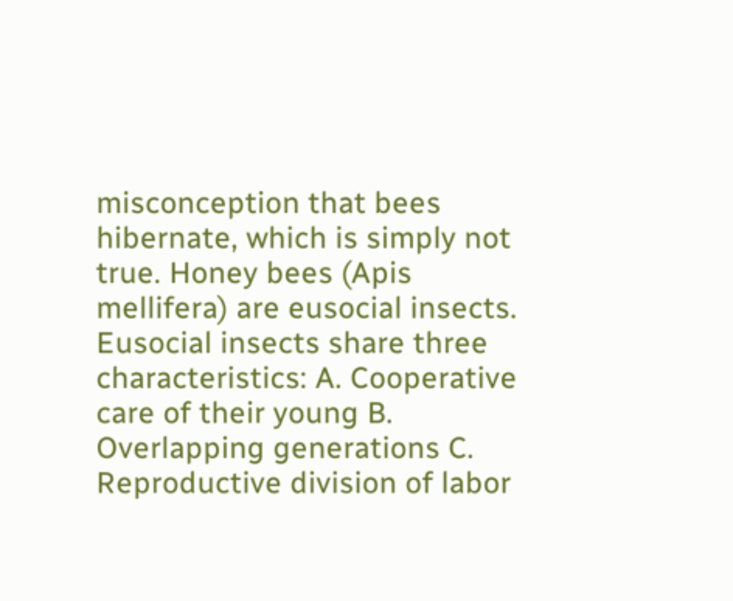misconception that bees hibernate, which is simply not true. Honey bees (Apis mellifera) are eusocial insects. Eusocial insects share three characteristics: A. Cooperative care of their young B. Overlapping generations C. Reproductive division of labor